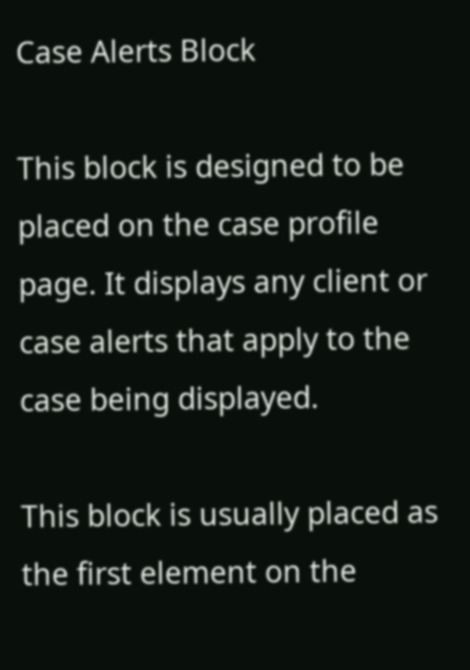Case Alerts Block

This block is designed to be placed on the case profile page. It displays any client or case alerts that apply to the case being displayed.

This block is usually placed as the first element on the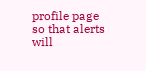profile page so that alerts will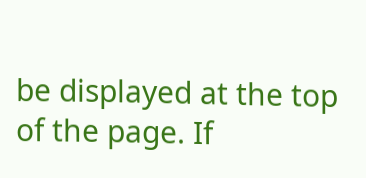be displayed at the top of the page. If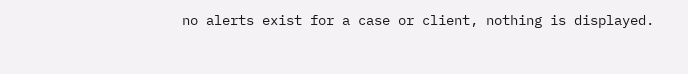no alerts exist for a case or client, nothing is displayed.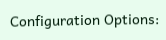Configuration Options: